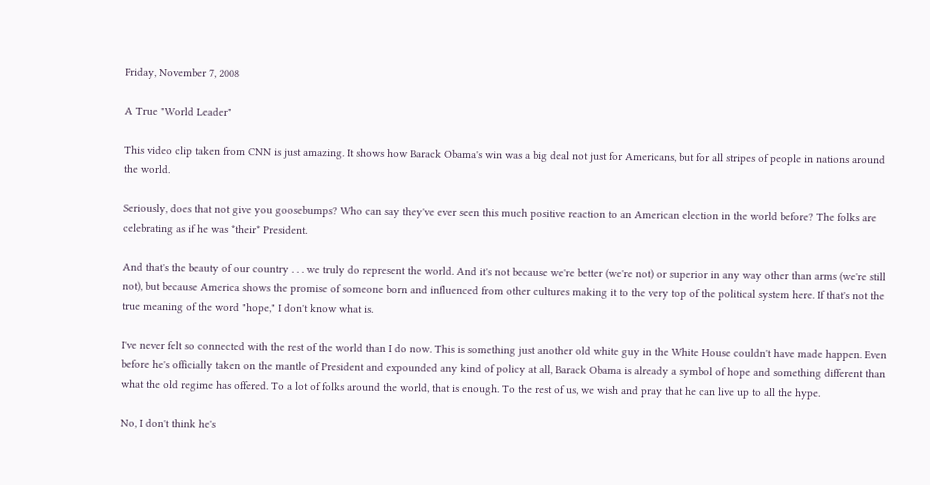Friday, November 7, 2008

A True "World Leader"

This video clip taken from CNN is just amazing. It shows how Barack Obama's win was a big deal not just for Americans, but for all stripes of people in nations around the world.

Seriously, does that not give you goosebumps? Who can say they've ever seen this much positive reaction to an American election in the world before? The folks are celebrating as if he was *their* President.

And that's the beauty of our country . . . we truly do represent the world. And it's not because we're better (we're not) or superior in any way other than arms (we're still not), but because America shows the promise of someone born and influenced from other cultures making it to the very top of the political system here. If that's not the true meaning of the word "hope," I don't know what is.

I've never felt so connected with the rest of the world than I do now. This is something just another old white guy in the White House couldn't have made happen. Even before he's officially taken on the mantle of President and expounded any kind of policy at all, Barack Obama is already a symbol of hope and something different than what the old regime has offered. To a lot of folks around the world, that is enough. To the rest of us, we wish and pray that he can live up to all the hype.

No, I don't think he's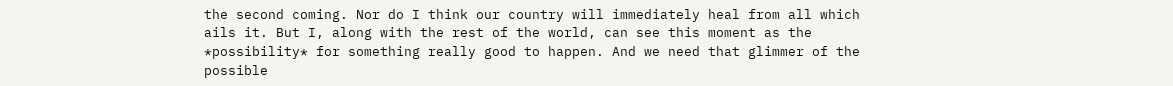the second coming. Nor do I think our country will immediately heal from all which ails it. But I, along with the rest of the world, can see this moment as the *possibility* for something really good to happen. And we need that glimmer of the possible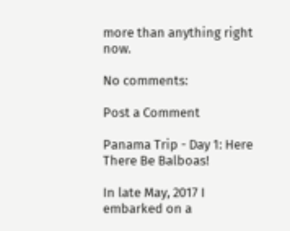more than anything right now.

No comments:

Post a Comment

Panama Trip - Day 1: Here There Be Balboas!

In late May, 2017 I embarked on a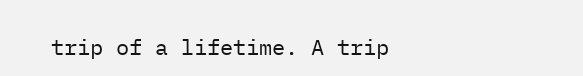trip of a lifetime. A trip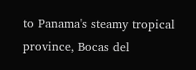to Panama's steamy tropical province, Bocas del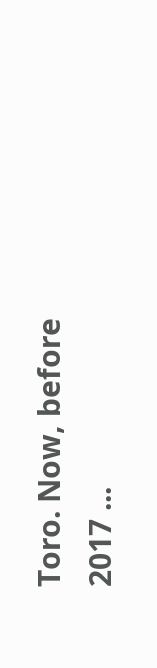Toro. Now, before 2017 ...